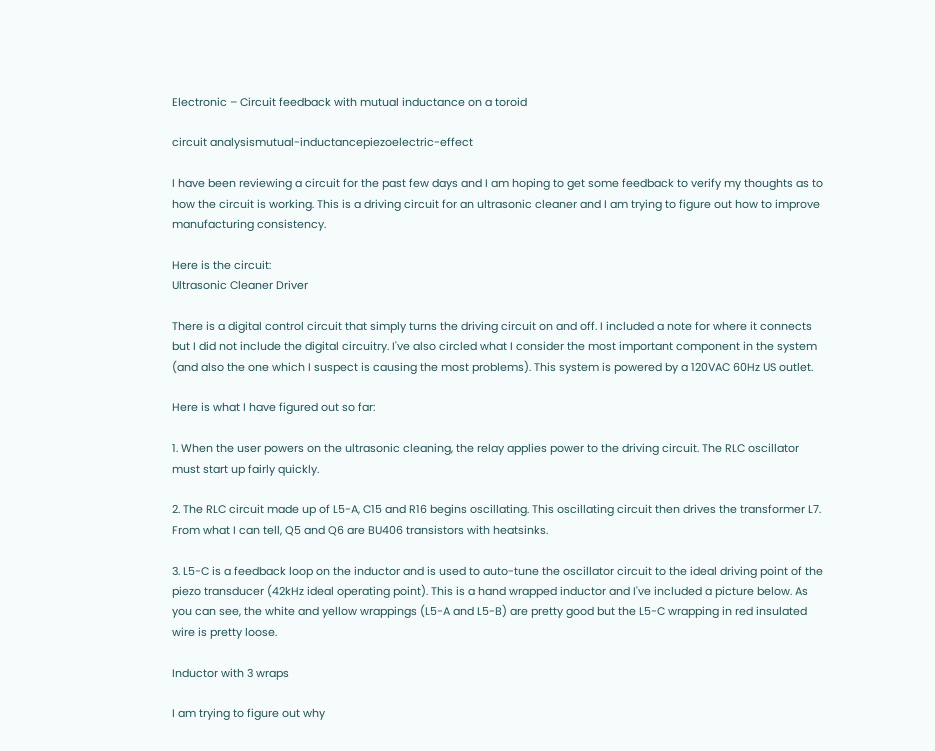Electronic – Circuit feedback with mutual inductance on a toroid

circuit analysismutual-inductancepiezoelectric-effect

I have been reviewing a circuit for the past few days and I am hoping to get some feedback to verify my thoughts as to how the circuit is working. This is a driving circuit for an ultrasonic cleaner and I am trying to figure out how to improve manufacturing consistency.

Here is the circuit:
Ultrasonic Cleaner Driver

There is a digital control circuit that simply turns the driving circuit on and off. I included a note for where it connects but I did not include the digital circuitry. I've also circled what I consider the most important component in the system (and also the one which I suspect is causing the most problems). This system is powered by a 120VAC 60Hz US outlet.

Here is what I have figured out so far:

1. When the user powers on the ultrasonic cleaning, the relay applies power to the driving circuit. The RLC oscillator must start up fairly quickly.

2. The RLC circuit made up of L5-A, C15 and R16 begins oscillating. This oscillating circuit then drives the transformer L7. From what I can tell, Q5 and Q6 are BU406 transistors with heatsinks.

3. L5-C is a feedback loop on the inductor and is used to auto-tune the oscillator circuit to the ideal driving point of the piezo transducer (42kHz ideal operating point). This is a hand wrapped inductor and I've included a picture below. As you can see, the white and yellow wrappings (L5-A and L5-B) are pretty good but the L5-C wrapping in red insulated wire is pretty loose.

Inductor with 3 wraps

I am trying to figure out why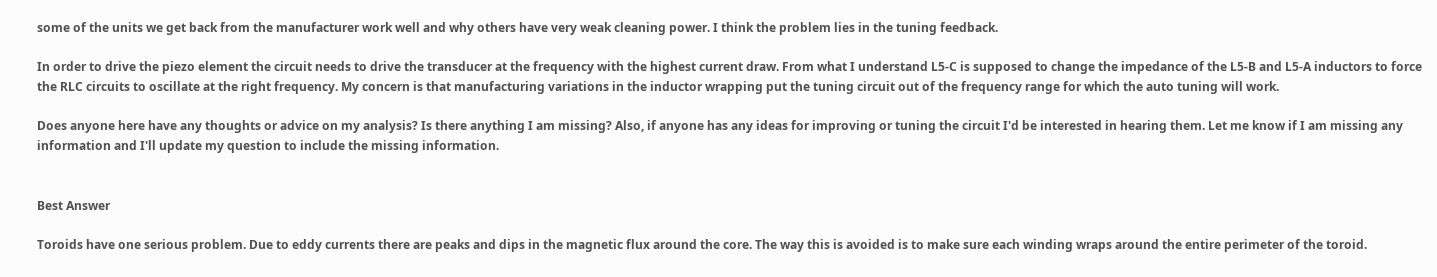some of the units we get back from the manufacturer work well and why others have very weak cleaning power. I think the problem lies in the tuning feedback.

In order to drive the piezo element the circuit needs to drive the transducer at the frequency with the highest current draw. From what I understand L5-C is supposed to change the impedance of the L5-B and L5-A inductors to force the RLC circuits to oscillate at the right frequency. My concern is that manufacturing variations in the inductor wrapping put the tuning circuit out of the frequency range for which the auto tuning will work.

Does anyone here have any thoughts or advice on my analysis? Is there anything I am missing? Also, if anyone has any ideas for improving or tuning the circuit I'd be interested in hearing them. Let me know if I am missing any information and I'll update my question to include the missing information.


Best Answer

Toroids have one serious problem. Due to eddy currents there are peaks and dips in the magnetic flux around the core. The way this is avoided is to make sure each winding wraps around the entire perimeter of the toroid.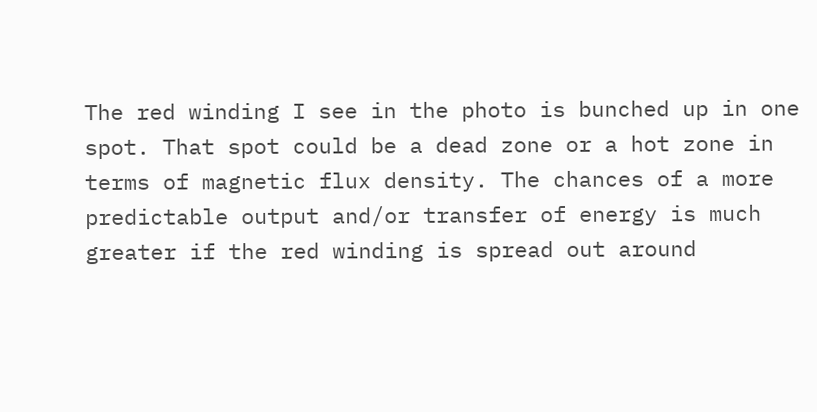The red winding I see in the photo is bunched up in one spot. That spot could be a dead zone or a hot zone in terms of magnetic flux density. The chances of a more predictable output and/or transfer of energy is much greater if the red winding is spread out around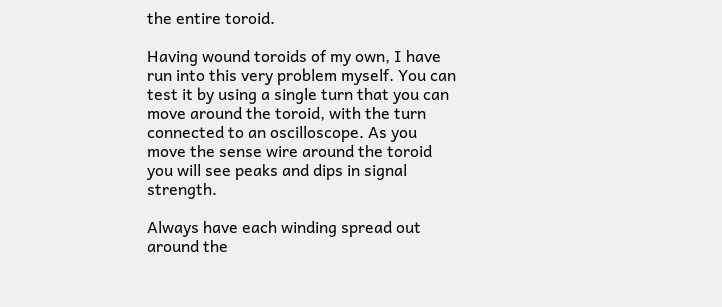the entire toroid.

Having wound toroids of my own, I have run into this very problem myself. You can test it by using a single turn that you can move around the toroid, with the turn connected to an oscilloscope. As you move the sense wire around the toroid you will see peaks and dips in signal strength.

Always have each winding spread out around the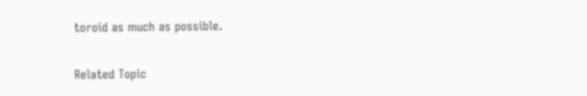toroid as much as possible.

Related Topic